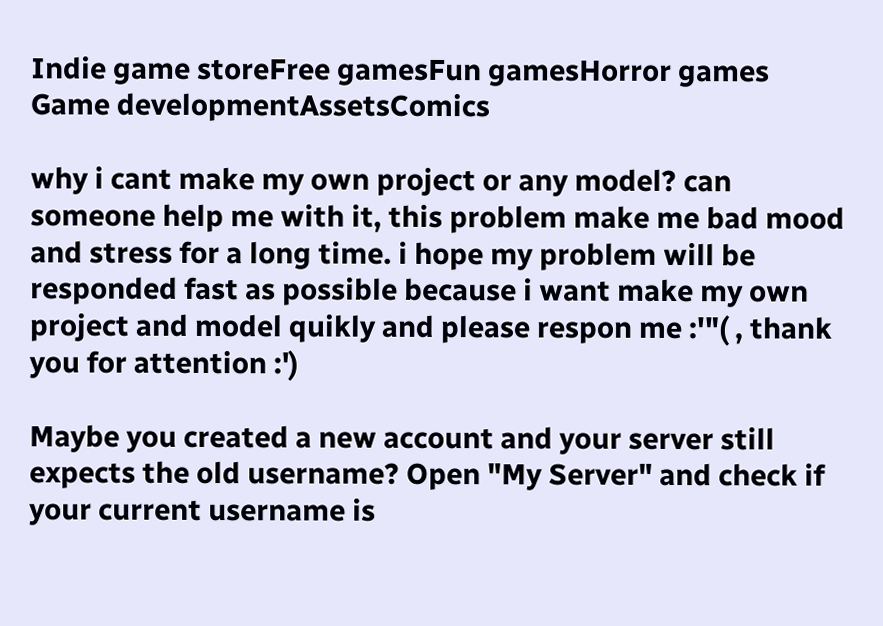Indie game storeFree gamesFun gamesHorror games
Game developmentAssetsComics

why i cant make my own project or any model? can someone help me with it, this problem make me bad mood  and stress for a long time. i hope my problem will be responded fast as possible because i want make my own project and model quikly and please respon me :'"( , thank you for attention :')

Maybe you created a new account and your server still expects the old username? Open "My Server" and check if your current username is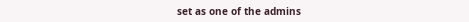set as one of the admins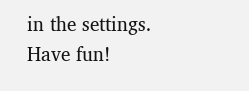in the settings. Have fun!